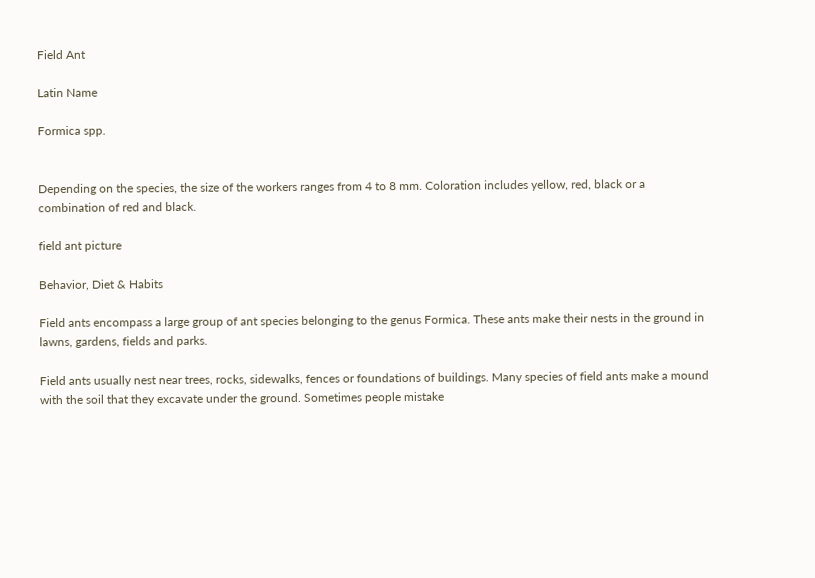Field Ant

Latin Name

Formica spp.


Depending on the species, the size of the workers ranges from 4 to 8 mm. Coloration includes yellow, red, black or a combination of red and black.

field ant picture

Behavior, Diet & Habits

Field ants encompass a large group of ant species belonging to the genus Formica. These ants make their nests in the ground in lawns, gardens, fields and parks.

Field ants usually nest near trees, rocks, sidewalks, fences or foundations of buildings. Many species of field ants make a mound with the soil that they excavate under the ground. Sometimes people mistake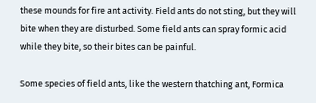these mounds for fire ant activity. Field ants do not sting, but they will bite when they are disturbed. Some field ants can spray formic acid while they bite, so their bites can be painful.

Some species of field ants, like the western thatching ant, Formica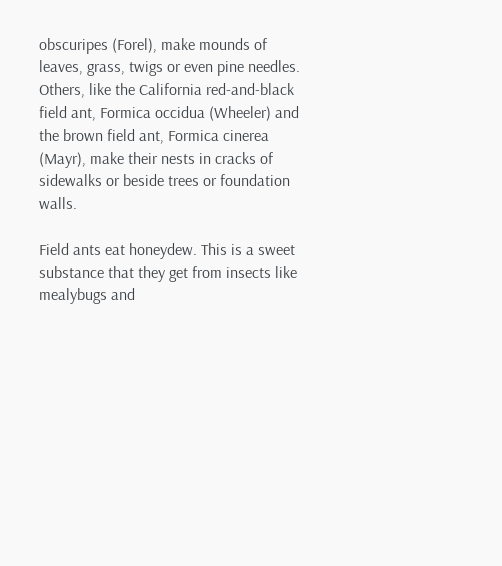obscuripes (Forel), make mounds of leaves, grass, twigs or even pine needles. Others, like the California red-and-black field ant, Formica occidua (Wheeler) and the brown field ant, Formica cinerea (Mayr), make their nests in cracks of sidewalks or beside trees or foundation walls.

Field ants eat honeydew. This is a sweet substance that they get from insects like mealybugs and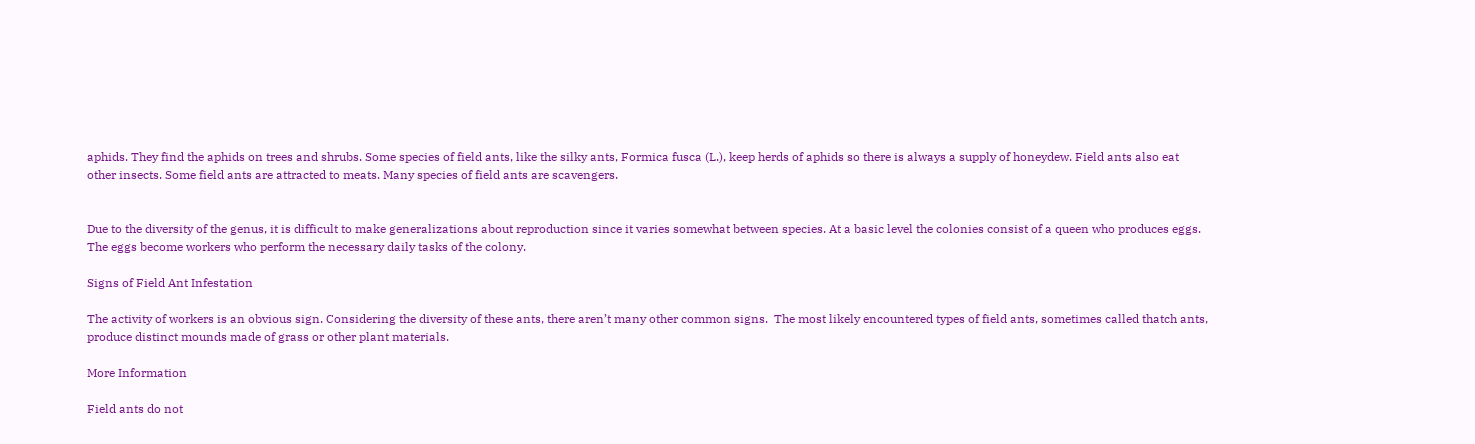aphids. They find the aphids on trees and shrubs. Some species of field ants, like the silky ants, Formica fusca (L.), keep herds of aphids so there is always a supply of honeydew. Field ants also eat other insects. Some field ants are attracted to meats. Many species of field ants are scavengers.


Due to the diversity of the genus, it is difficult to make generalizations about reproduction since it varies somewhat between species. At a basic level the colonies consist of a queen who produces eggs. The eggs become workers who perform the necessary daily tasks of the colony.

Signs of Field Ant Infestation

The activity of workers is an obvious sign. Considering the diversity of these ants, there aren’t many other common signs.  The most likely encountered types of field ants, sometimes called thatch ants, produce distinct mounds made of grass or other plant materials.

More Information

Field ants do not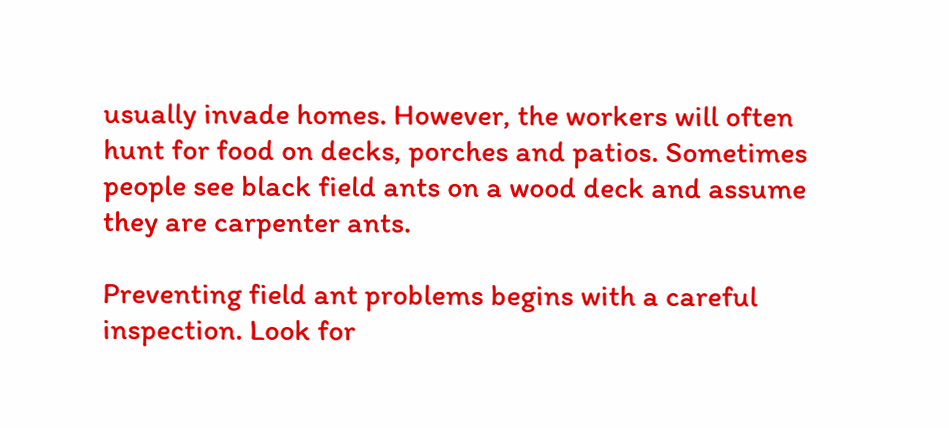usually invade homes. However, the workers will often hunt for food on decks, porches and patios. Sometimes people see black field ants on a wood deck and assume they are carpenter ants.

Preventing field ant problems begins with a careful inspection. Look for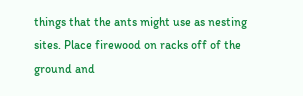things that the ants might use as nesting sites. Place firewood on racks off of the ground and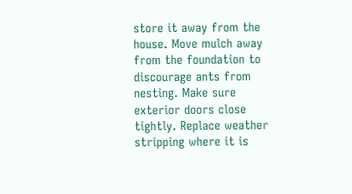store it away from the house. Move mulch away from the foundation to discourage ants from nesting. Make sure exterior doors close tightly. Replace weather stripping where it is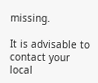missing.

It is advisable to contact your local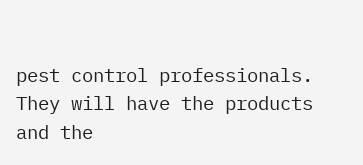pest control professionals. They will have the products and the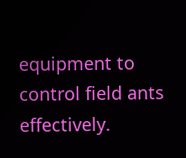equipment to control field ants effectively.